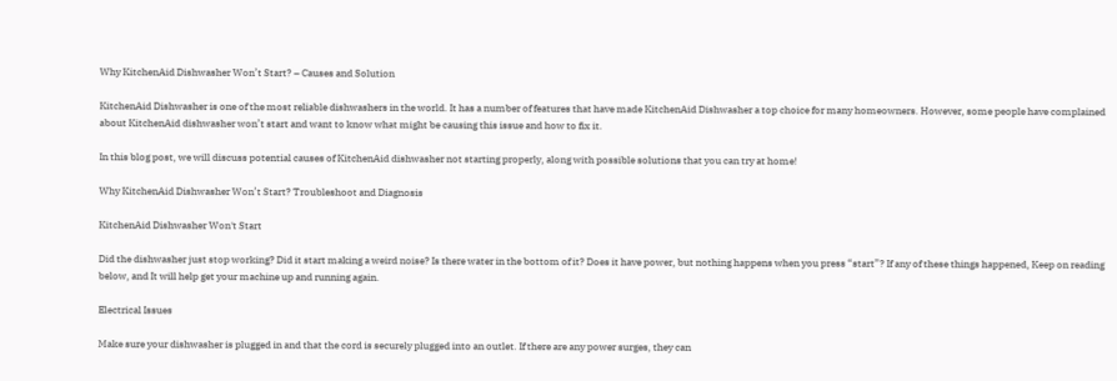Why KitchenAid Dishwasher Won’t Start? – Causes and Solution

KitchenAid Dishwasher is one of the most reliable dishwashers in the world. It has a number of features that have made KitchenAid Dishwasher a top choice for many homeowners. However, some people have complained about KitchenAid dishwasher won’t start and want to know what might be causing this issue and how to fix it.

In this blog post, we will discuss potential causes of KitchenAid dishwasher not starting properly, along with possible solutions that you can try at home!

Why KitchenAid Dishwasher Won’t Start? Troubleshoot and Diagnosis

KitchenAid Dishwasher Won't Start

Did the dishwasher just stop working? Did it start making a weird noise? Is there water in the bottom of it? Does it have power, but nothing happens when you press “start”? If any of these things happened, Keep on reading below, and It will help get your machine up and running again.

Electrical Issues

Make sure your dishwasher is plugged in and that the cord is securely plugged into an outlet. If there are any power surges, they can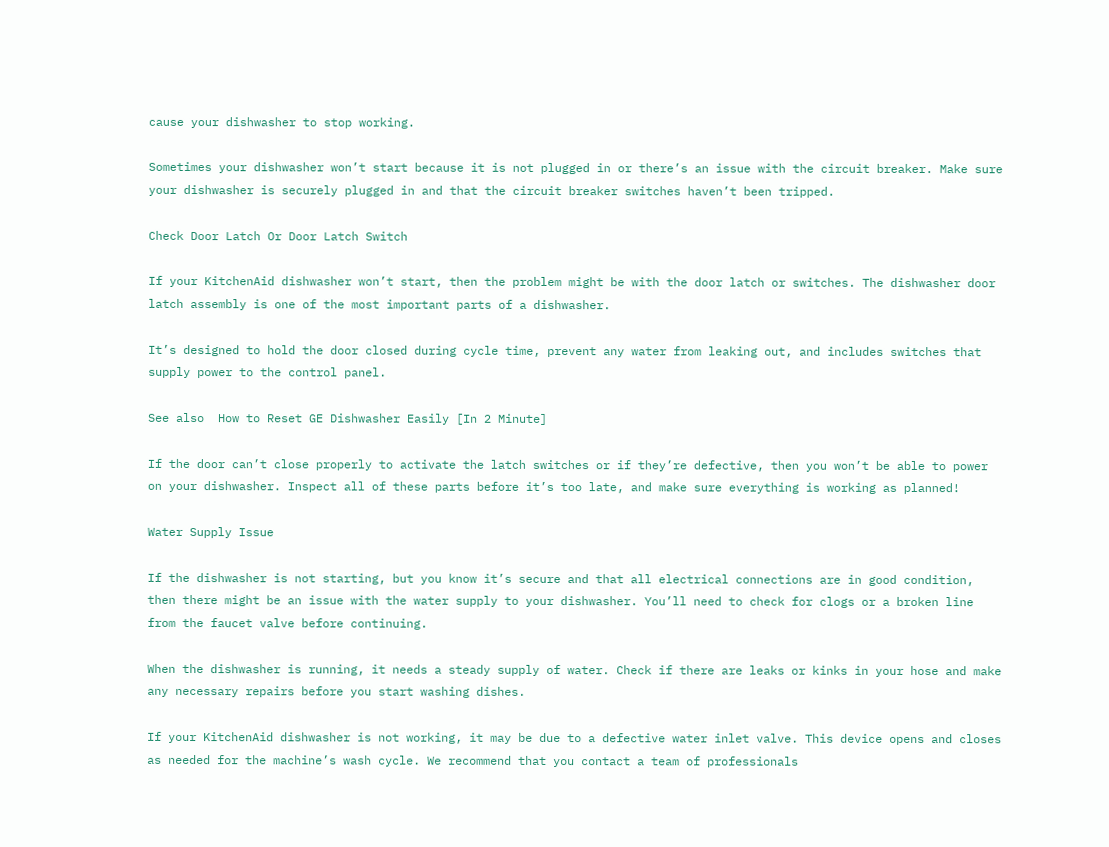cause your dishwasher to stop working.

Sometimes your dishwasher won’t start because it is not plugged in or there’s an issue with the circuit breaker. Make sure your dishwasher is securely plugged in and that the circuit breaker switches haven’t been tripped.

Check Door Latch Or Door Latch Switch

If your KitchenAid dishwasher won’t start, then the problem might be with the door latch or switches. The dishwasher door latch assembly is one of the most important parts of a dishwasher.

It’s designed to hold the door closed during cycle time, prevent any water from leaking out, and includes switches that supply power to the control panel.

See also  How to Reset GE Dishwasher Easily [In 2 Minute]

If the door can’t close properly to activate the latch switches or if they’re defective, then you won’t be able to power on your dishwasher. Inspect all of these parts before it’s too late, and make sure everything is working as planned!

Water Supply Issue

If the dishwasher is not starting, but you know it’s secure and that all electrical connections are in good condition, then there might be an issue with the water supply to your dishwasher. You’ll need to check for clogs or a broken line from the faucet valve before continuing.

When the dishwasher is running, it needs a steady supply of water. Check if there are leaks or kinks in your hose and make any necessary repairs before you start washing dishes.

If your KitchenAid dishwasher is not working, it may be due to a defective water inlet valve. This device opens and closes as needed for the machine’s wash cycle. We recommend that you contact a team of professionals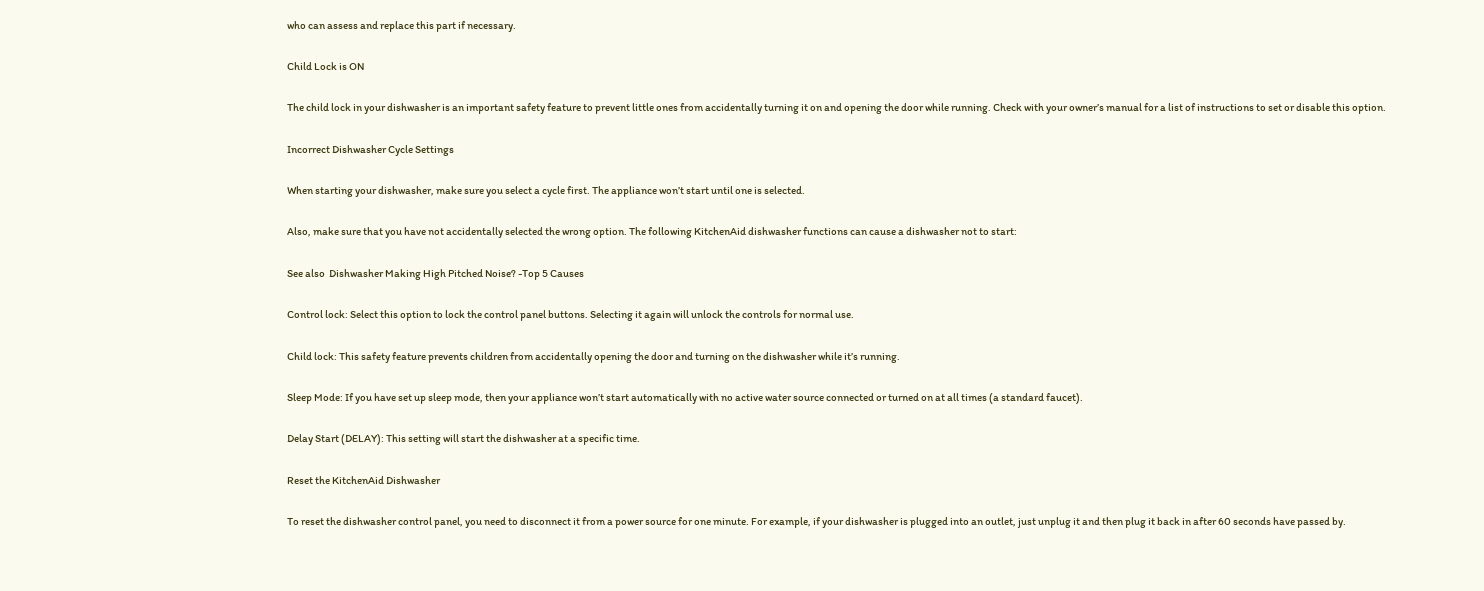who can assess and replace this part if necessary.

Child Lock is ON

The child lock in your dishwasher is an important safety feature to prevent little ones from accidentally turning it on and opening the door while running. Check with your owner’s manual for a list of instructions to set or disable this option.

Incorrect Dishwasher Cycle Settings

When starting your dishwasher, make sure you select a cycle first. The appliance won’t start until one is selected.

Also, make sure that you have not accidentally selected the wrong option. The following KitchenAid dishwasher functions can cause a dishwasher not to start:

See also  Dishwasher Making High Pitched Noise? -Top 5 Causes

Control lock: Select this option to lock the control panel buttons. Selecting it again will unlock the controls for normal use.

Child lock: This safety feature prevents children from accidentally opening the door and turning on the dishwasher while it’s running.

Sleep Mode: If you have set up sleep mode, then your appliance won’t start automatically with no active water source connected or turned on at all times (a standard faucet).

Delay Start (DELAY): This setting will start the dishwasher at a specific time.

Reset the KitchenAid Dishwasher

To reset the dishwasher control panel, you need to disconnect it from a power source for one minute. For example, if your dishwasher is plugged into an outlet, just unplug it and then plug it back in after 60 seconds have passed by.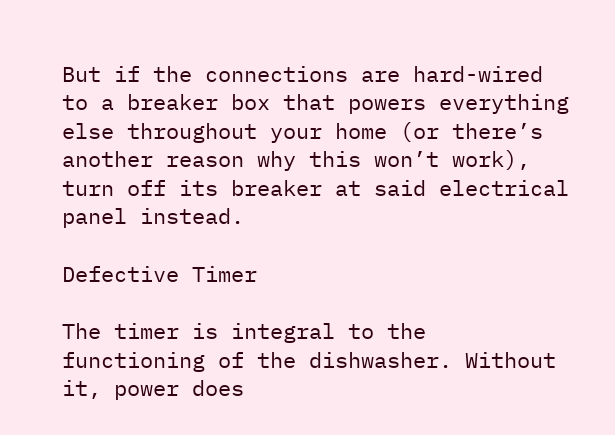But if the connections are hard-wired to a breaker box that powers everything else throughout your home (or there’s another reason why this won’t work), turn off its breaker at said electrical panel instead.

Defective Timer

The timer is integral to the functioning of the dishwasher. Without it, power does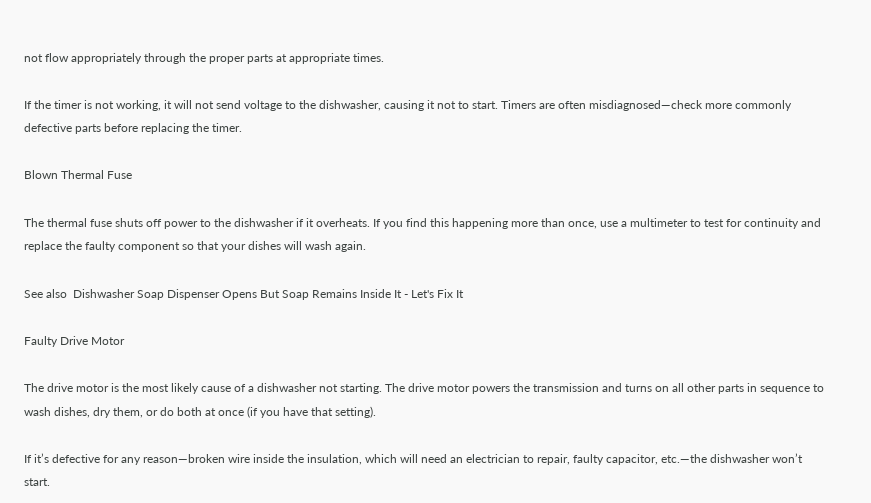not flow appropriately through the proper parts at appropriate times.

If the timer is not working, it will not send voltage to the dishwasher, causing it not to start. Timers are often misdiagnosed—check more commonly defective parts before replacing the timer.

Blown Thermal Fuse

The thermal fuse shuts off power to the dishwasher if it overheats. If you find this happening more than once, use a multimeter to test for continuity and replace the faulty component so that your dishes will wash again.

See also  Dishwasher Soap Dispenser Opens But Soap Remains Inside It - Let's Fix It

Faulty Drive Motor

The drive motor is the most likely cause of a dishwasher not starting. The drive motor powers the transmission and turns on all other parts in sequence to wash dishes, dry them, or do both at once (if you have that setting).

If it’s defective for any reason—broken wire inside the insulation, which will need an electrician to repair, faulty capacitor, etc.—the dishwasher won’t start.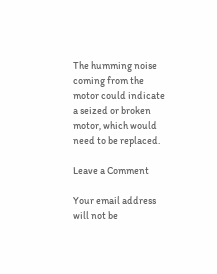The humming noise coming from the motor could indicate a seized or broken motor, which would need to be replaced.

Leave a Comment

Your email address will not be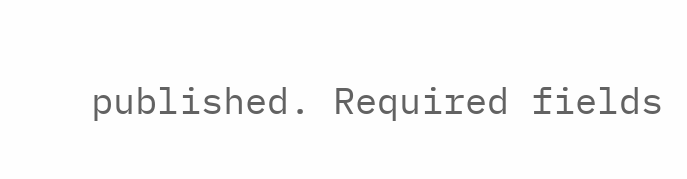published. Required fields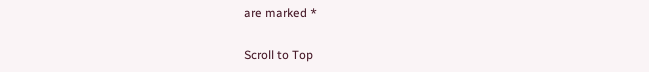are marked *

Scroll to Top